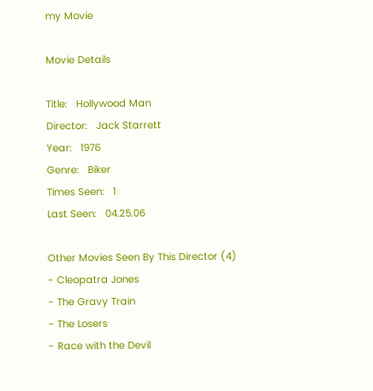my Movie

Movie Details

Title:   Hollywood Man
Director:   Jack Starrett
Year:   1976
Genre:   Biker
Times Seen:   1
Last Seen:   04.25.06

Other Movies Seen By This Director (4)
- Cleopatra Jones
- The Gravy Train
- The Losers
- Race with the Devil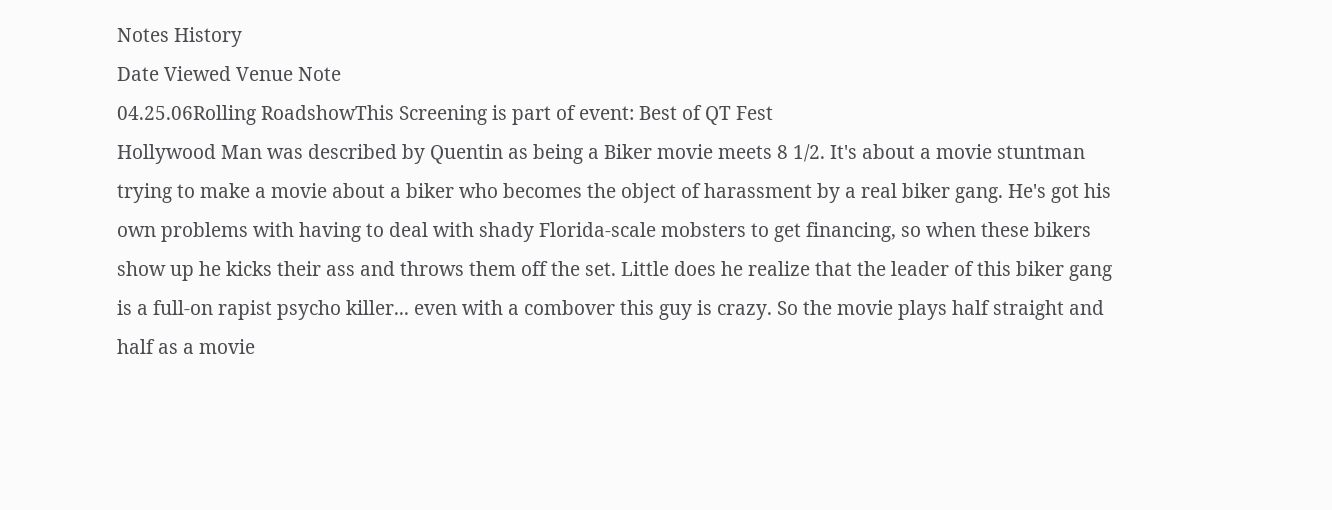Notes History
Date Viewed Venue Note
04.25.06Rolling RoadshowThis Screening is part of event: Best of QT Fest
Hollywood Man was described by Quentin as being a Biker movie meets 8 1/2. It's about a movie stuntman trying to make a movie about a biker who becomes the object of harassment by a real biker gang. He's got his own problems with having to deal with shady Florida-scale mobsters to get financing, so when these bikers show up he kicks their ass and throws them off the set. Little does he realize that the leader of this biker gang is a full-on rapist psycho killer... even with a combover this guy is crazy. So the movie plays half straight and half as a movie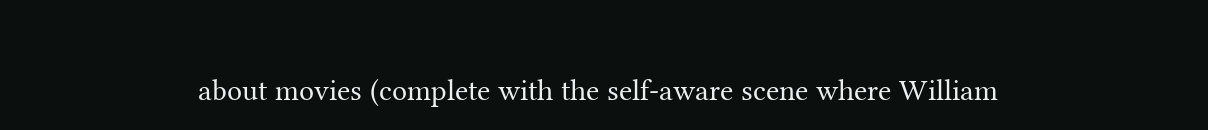about movies (complete with the self-aware scene where William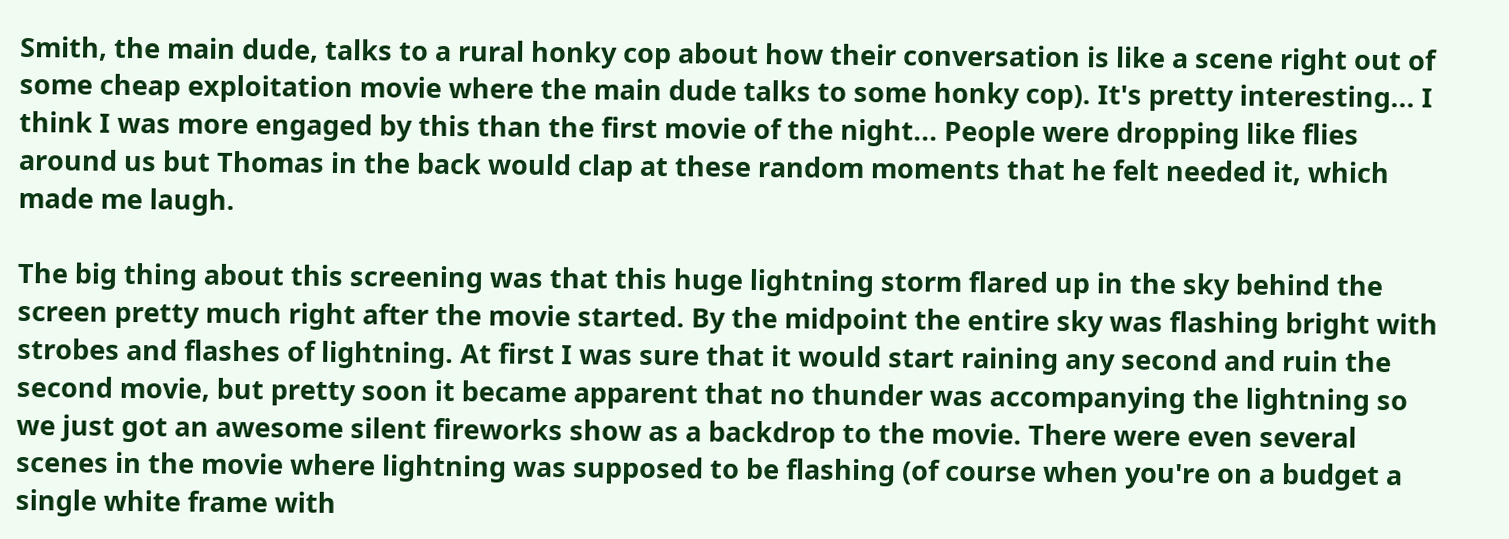Smith, the main dude, talks to a rural honky cop about how their conversation is like a scene right out of some cheap exploitation movie where the main dude talks to some honky cop). It's pretty interesting... I think I was more engaged by this than the first movie of the night... People were dropping like flies around us but Thomas in the back would clap at these random moments that he felt needed it, which made me laugh.

The big thing about this screening was that this huge lightning storm flared up in the sky behind the screen pretty much right after the movie started. By the midpoint the entire sky was flashing bright with strobes and flashes of lightning. At first I was sure that it would start raining any second and ruin the second movie, but pretty soon it became apparent that no thunder was accompanying the lightning so we just got an awesome silent fireworks show as a backdrop to the movie. There were even several scenes in the movie where lightning was supposed to be flashing (of course when you're on a budget a single white frame with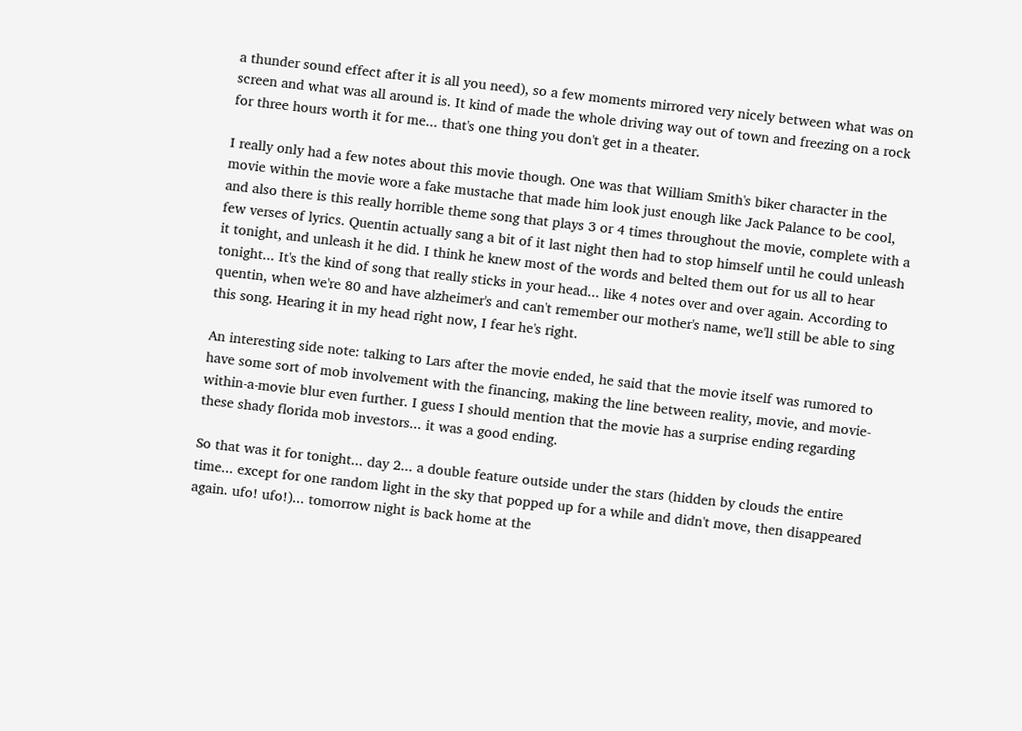a thunder sound effect after it is all you need), so a few moments mirrored very nicely between what was on screen and what was all around is. It kind of made the whole driving way out of town and freezing on a rock for three hours worth it for me... that's one thing you don't get in a theater.

I really only had a few notes about this movie though. One was that William Smith's biker character in the movie within the movie wore a fake mustache that made him look just enough like Jack Palance to be cool, and also there is this really horrible theme song that plays 3 or 4 times throughout the movie, complete with a few verses of lyrics. Quentin actually sang a bit of it last night then had to stop himself until he could unleash it tonight, and unleash it he did. I think he knew most of the words and belted them out for us all to hear tonight... It's the kind of song that really sticks in your head... like 4 notes over and over again. According to quentin, when we're 80 and have alzheimer's and can't remember our mother's name, we'll still be able to sing this song. Hearing it in my head right now, I fear he's right.

An interesting side note: talking to Lars after the movie ended, he said that the movie itself was rumored to have some sort of mob involvement with the financing, making the line between reality, movie, and movie-within-a-movie blur even further. I guess I should mention that the movie has a surprise ending regarding these shady florida mob investors... it was a good ending.

So that was it for tonight... day 2... a double feature outside under the stars (hidden by clouds the entire time... except for one random light in the sky that popped up for a while and didn't move, then disappeared again. ufo! ufo!)... tomorrow night is back home at the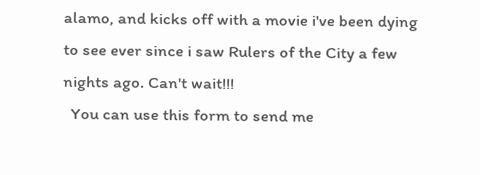alamo, and kicks off with a movie i've been dying to see ever since i saw Rulers of the City a few nights ago. Can't wait!!!
  You can use this form to send me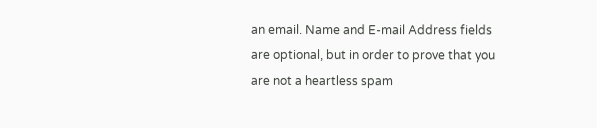an email. Name and E-mail Address fields are optional, but in order to prove that you are not a heartless spam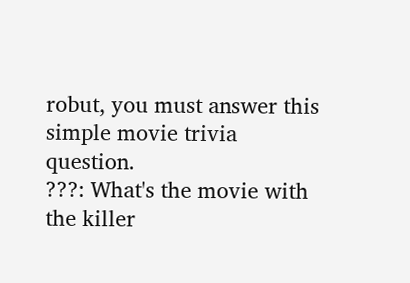robut, you must answer this simple movie trivia question.
???: What's the movie with the killer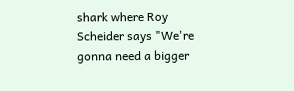shark where Roy Scheider says "We're gonna need a bigger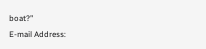boat?"
E-mail Address: